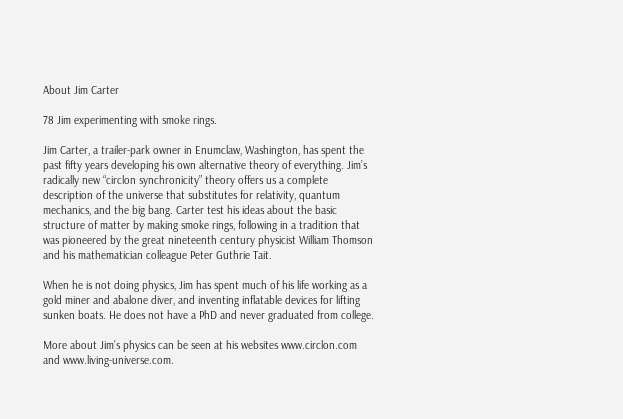About Jim Carter

78 Jim experimenting with smoke rings.

Jim Carter, a trailer-park owner in Enumclaw, Washington, has spent the past fifty years developing his own alternative theory of everything. Jim’s radically new “circlon synchronicity” theory offers us a complete description of the universe that substitutes for relativity, quantum mechanics, and the big bang. Carter test his ideas about the basic structure of matter by making smoke rings, following in a tradition that was pioneered by the great nineteenth century physicist William Thomson and his mathematician colleague Peter Guthrie Tait.

When he is not doing physics, Jim has spent much of his life working as a gold miner and abalone diver, and inventing inflatable devices for lifting sunken boats. He does not have a PhD and never graduated from college.

More about Jim’s physics can be seen at his websites www.circlon.com and www.living-universe.com.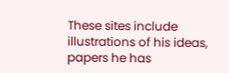These sites include illustrations of his ideas, papers he has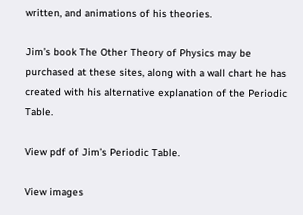written, and animations of his theories.

Jim’s book The Other Theory of Physics may be purchased at these sites, along with a wall chart he has created with his alternative explanation of the Periodic Table.

View pdf of Jim’s Periodic Table.

View images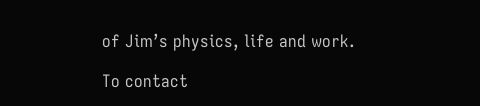of Jim’s physics, life and work.

To contact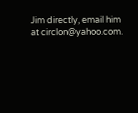Jim directly, email him at circlon@yahoo.com.